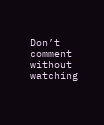Don’t comment without watching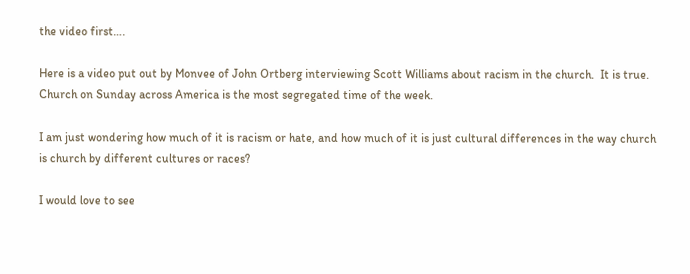the video first….

Here is a video put out by Monvee of John Ortberg interviewing Scott Williams about racism in the church.  It is true.  Church on Sunday across America is the most segregated time of the week.

I am just wondering how much of it is racism or hate, and how much of it is just cultural differences in the way church is church by different cultures or races?

I would love to see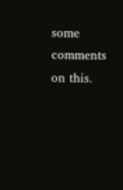some comments on this.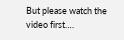But please watch the video first….